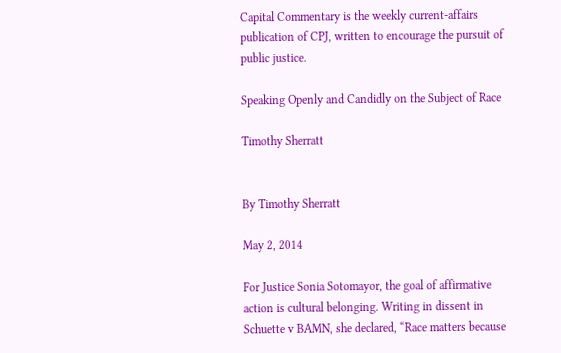Capital Commentary is the weekly current-affairs publication of CPJ, written to encourage the pursuit of public justice.

Speaking Openly and Candidly on the Subject of Race

Timothy Sherratt


By Timothy Sherratt

May 2, 2014

For Justice Sonia Sotomayor, the goal of affirmative action is cultural belonging. Writing in dissent in Schuette v BAMN, she declared, “Race matters because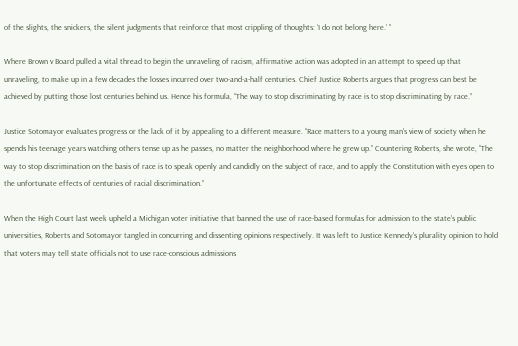of the slights, the snickers, the silent judgments that reinforce that most crippling of thoughts: ‘I do not belong here.’ ”

Where Brown v Board pulled a vital thread to begin the unraveling of racism, affirmative action was adopted in an attempt to speed up that unraveling, to make up in a few decades the losses incurred over two-and-a-half centuries. Chief Justice Roberts argues that progress can best be achieved by putting those lost centuries behind us. Hence his formula, “The way to stop discriminating by race is to stop discriminating by race.”

Justice Sotomayor evaluates progress or the lack of it by appealing to a different measure. “Race matters to a young man's view of society when he spends his teenage years watching others tense up as he passes, no matter the neighborhood where he grew up.” Countering Roberts, she wrote, “The way to stop discrimination on the basis of race is to speak openly and candidly on the subject of race, and to apply the Constitution with eyes open to the unfortunate effects of centuries of racial discrimination.”

When the High Court last week upheld a Michigan voter initiative that banned the use of race-based formulas for admission to the state’s public universities, Roberts and Sotomayor tangled in concurring and dissenting opinions respectively. It was left to Justice Kennedy’s plurality opinion to hold that voters may tell state officials not to use race-conscious admissions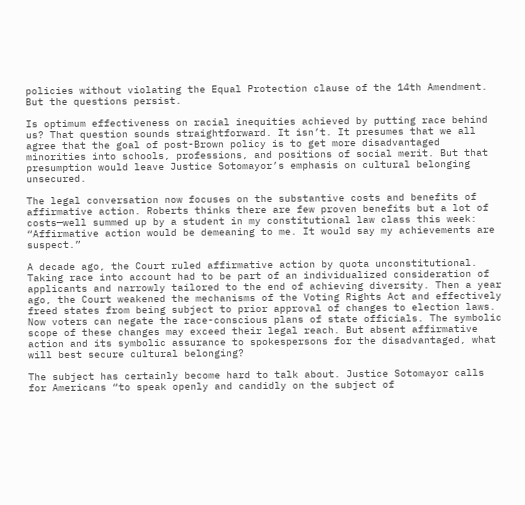policies without violating the Equal Protection clause of the 14th Amendment. But the questions persist.

Is optimum effectiveness on racial inequities achieved by putting race behind us? That question sounds straightforward. It isn’t. It presumes that we all agree that the goal of post-Brown policy is to get more disadvantaged minorities into schools, professions, and positions of social merit. But that presumption would leave Justice Sotomayor’s emphasis on cultural belonging unsecured.

The legal conversation now focuses on the substantive costs and benefits of affirmative action. Roberts thinks there are few proven benefits but a lot of costs—well summed up by a student in my constitutional law class this week: “Affirmative action would be demeaning to me. It would say my achievements are suspect.”

A decade ago, the Court ruled affirmative action by quota unconstitutional. Taking race into account had to be part of an individualized consideration of applicants and narrowly tailored to the end of achieving diversity. Then a year ago, the Court weakened the mechanisms of the Voting Rights Act and effectively freed states from being subject to prior approval of changes to election laws. Now voters can negate the race-conscious plans of state officials. The symbolic scope of these changes may exceed their legal reach. But absent affirmative action and its symbolic assurance to spokespersons for the disadvantaged, what will best secure cultural belonging?

The subject has certainly become hard to talk about. Justice Sotomayor calls for Americans “to speak openly and candidly on the subject of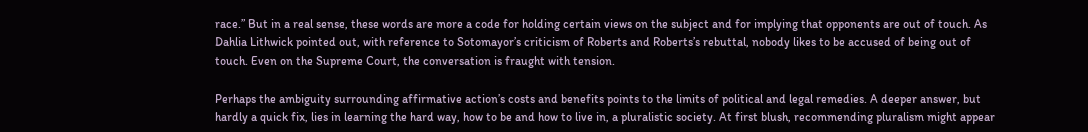race.” But in a real sense, these words are more a code for holding certain views on the subject and for implying that opponents are out of touch. As Dahlia Lithwick pointed out, with reference to Sotomayor’s criticism of Roberts and Roberts’s rebuttal, nobody likes to be accused of being out of touch. Even on the Supreme Court, the conversation is fraught with tension.

Perhaps the ambiguity surrounding affirmative action’s costs and benefits points to the limits of political and legal remedies. A deeper answer, but hardly a quick fix, lies in learning the hard way, how to be and how to live in, a pluralistic society. At first blush, recommending pluralism might appear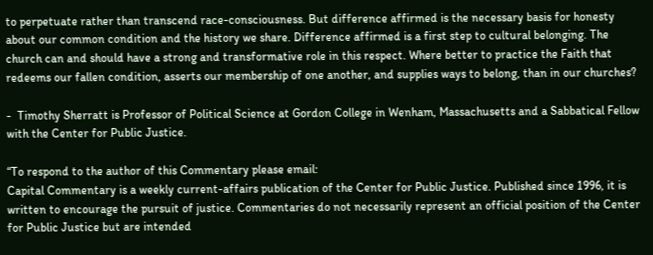to perpetuate rather than transcend race-consciousness. But difference affirmed is the necessary basis for honesty about our common condition and the history we share. Difference affirmed is a first step to cultural belonging. The church can and should have a strong and transformative role in this respect. Where better to practice the Faith that redeems our fallen condition, asserts our membership of one another, and supplies ways to belong, than in our churches?

-  Timothy Sherratt is Professor of Political Science at Gordon College in Wenham, Massachusetts and a Sabbatical Fellow with the Center for Public Justice.

“To respond to the author of this Commentary please email:
Capital Commentary is a weekly current-affairs publication of the Center for Public Justice. Published since 1996, it is written to encourage the pursuit of justice. Commentaries do not necessarily represent an official position of the Center for Public Justice but are intended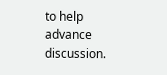to help advance discussion.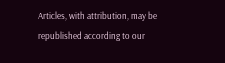Articles, with attribution, may be republished according to our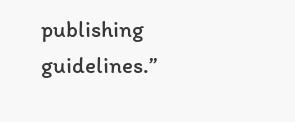publishing guidelines.”